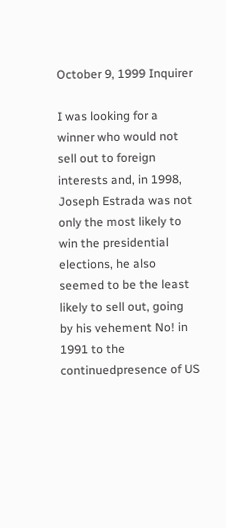October 9, 1999 Inquirer

I was looking for a winner who would not sell out to foreign interests and, in 1998, Joseph Estrada was not only the most likely to win the presidential elections, he also seemed to be the least likely to sell out, going by his vehement No! in 1991 to the continuedpresence of US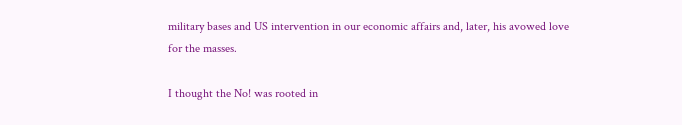military bases and US intervention in our economic affairs and, later, his avowed love for the masses.

I thought the No! was rooted in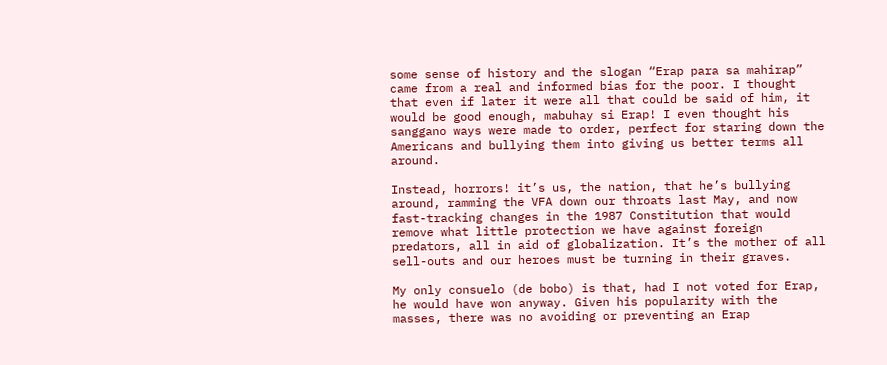some sense of history and the slogan “Erap para sa mahirap” came from a real and informed bias for the poor. I thought that even if later it were all that could be said of him, it would be good enough, mabuhay si Erap! I even thought his sanggano ways were made to order, perfect for staring down the Americans and bullying them into giving us better terms all around.

Instead, horrors! it’s us, the nation, that he’s bullying around, ramming the VFA down our throats last May, and now fast-tracking changes in the 1987 Constitution that would remove what little protection we have against foreign predators, all in aid of globalization. It’s the mother of all sell-outs and our heroes must be turning in their graves.

My only consuelo (de bobo) is that, had I not voted for Erap, he would have won anyway. Given his popularity with the masses, there was no avoiding or preventing an Erap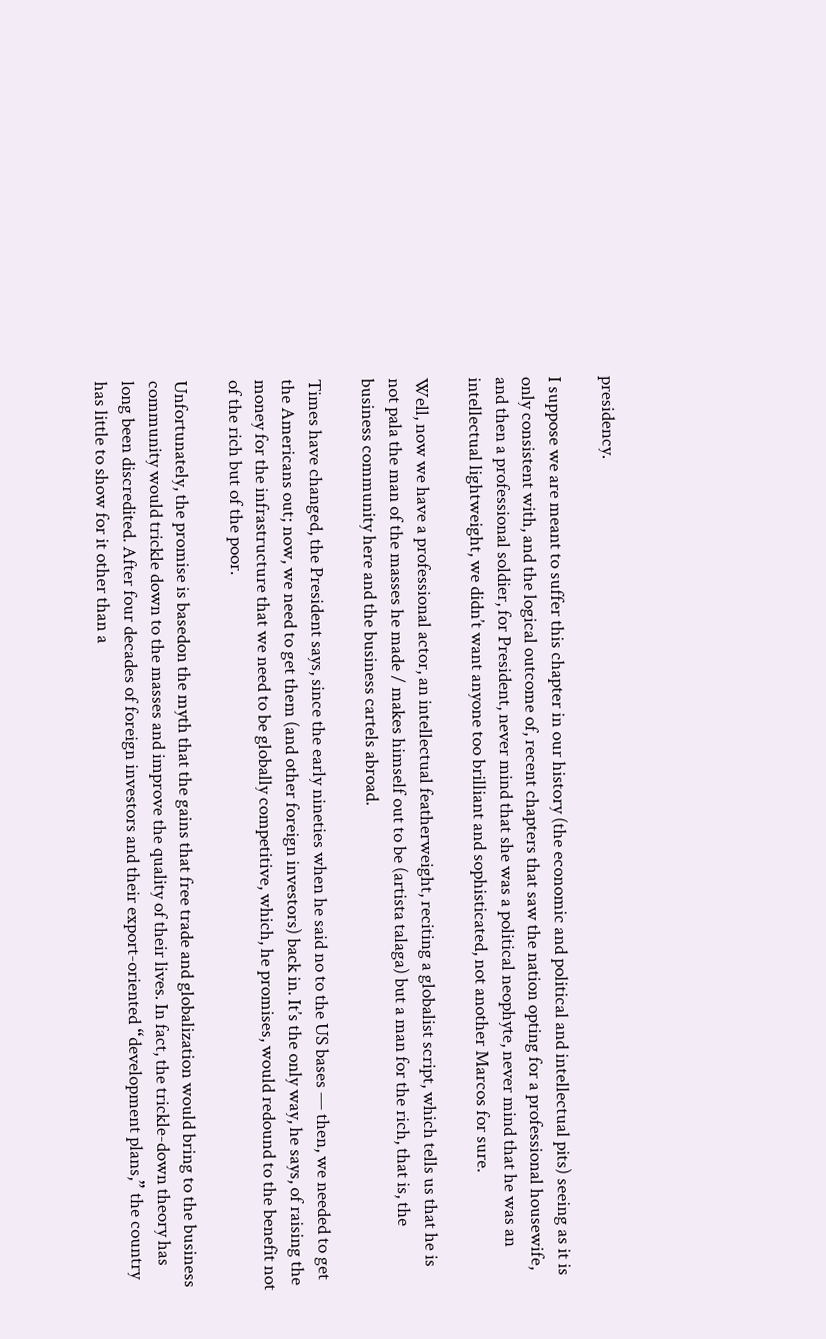presidency.

I suppose we are meant to suffer this chapter in our history (the economic and political and intellectual pits) seeing as it is only consistent with, and the logical outcome of, recent chapters that saw the nation opting for a professional housewife, and then a professional soldier, for President, never mind that she was a political neophyte, never mind that he was an intellectual lightweight, we didn’t want anyone too brilliant and sophisticated, not another Marcos for sure.

Well, now we have a professional actor, an intellectual featherweight, reciting a globalist script, which tells us that he is not pala the man of the masses he made / makes himself out to be (artista talaga) but a man for the rich, that is, the business community here and the business cartels abroad.

Times have changed, the President says, since the early nineties when he said no to the US bases — then, we needed to get the Americans out; now, we need to get them (and other foreign investors) back in. It’s the only way, he says, of raising the money for the infrastructure that we need to be globally competitive, which, he promises, would redound to the benefit not of the rich but of the poor.

Unfortunately, the promise is basedon the myth that the gains that free trade and globalization would bring to the business community would trickle down to the masses and improve the quality of their lives. In fact, the trickle-down theory has long been discredited. After four decades of foreign investors and their export-oriented “development plans,” the country has little to show for it other than a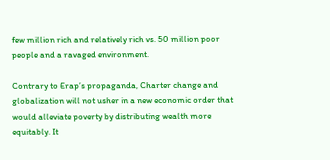few million rich and relatively rich vs. 50 million poor people and a ravaged environment.

Contrary to Erap’s propaganda, Charter change and globalization will not usher in a new economic order that would alleviate poverty by distributing wealth more equitably. It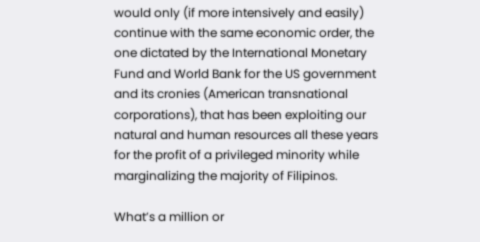would only (if more intensively and easily) continue with the same economic order, the one dictated by the International Monetary Fund and World Bank for the US government and its cronies (American transnational corporations), that has been exploiting our natural and human resources all these years for the profit of a privileged minority while marginalizing the majority of Filipinos.

What’s a million or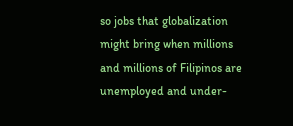so jobs that globalization might bring when millions and millions of Filipinos are unemployed and under-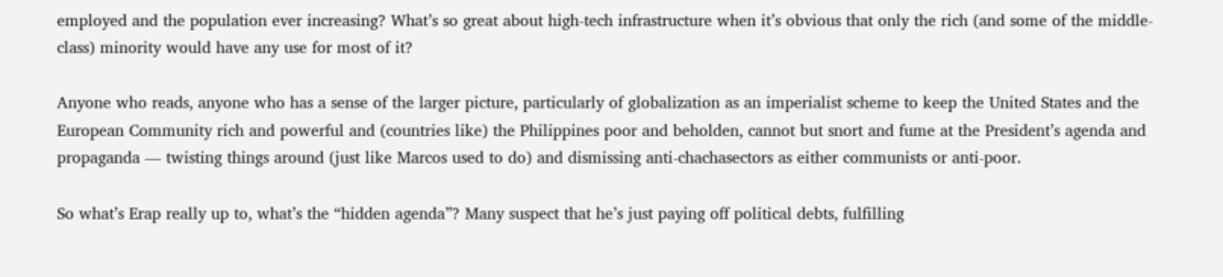employed and the population ever increasing? What’s so great about high-tech infrastructure when it’s obvious that only the rich (and some of the middle-class) minority would have any use for most of it?

Anyone who reads, anyone who has a sense of the larger picture, particularly of globalization as an imperialist scheme to keep the United States and the European Community rich and powerful and (countries like) the Philippines poor and beholden, cannot but snort and fume at the President’s agenda and propaganda — twisting things around (just like Marcos used to do) and dismissing anti-chachasectors as either communists or anti-poor.

So what’s Erap really up to, what’s the “hidden agenda”? Many suspect that he’s just paying off political debts, fulfilling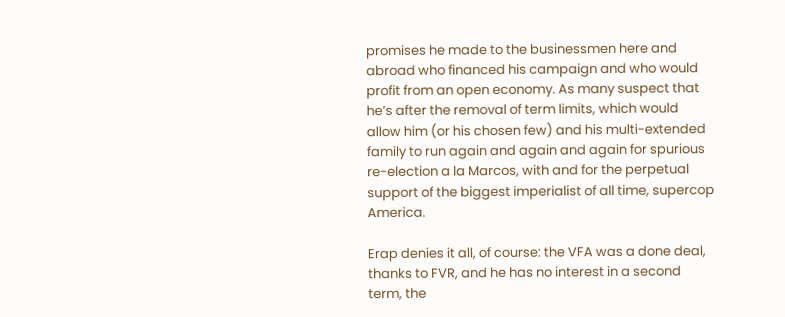promises he made to the businessmen here and abroad who financed his campaign and who would profit from an open economy. As many suspect that he’s after the removal of term limits, which would allow him (or his chosen few) and his multi-extended family to run again and again and again for spurious re-election a la Marcos, with and for the perpetual support of the biggest imperialist of all time, supercop America.

Erap denies it all, of course: the VFA was a done deal, thanks to FVR, and he has no interest in a second term, the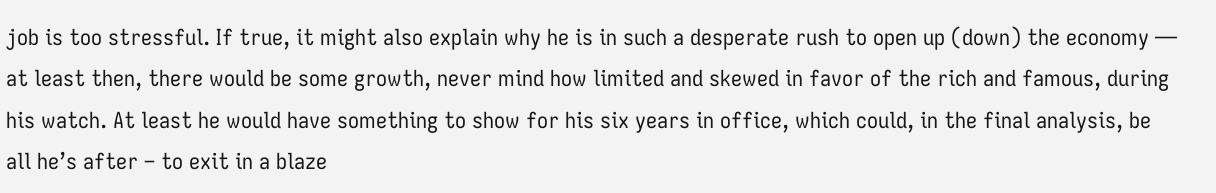job is too stressful. If true, it might also explain why he is in such a desperate rush to open up (down) the economy — at least then, there would be some growth, never mind how limited and skewed in favor of the rich and famous, during his watch. At least he would have something to show for his six years in office, which could, in the final analysis, be all he’s after – to exit in a blaze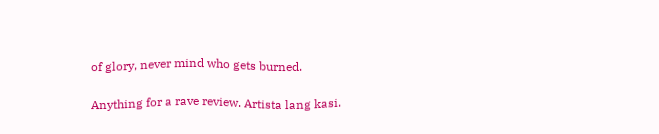of glory, never mind who gets burned.

Anything for a rave review. Artista lang kasi.